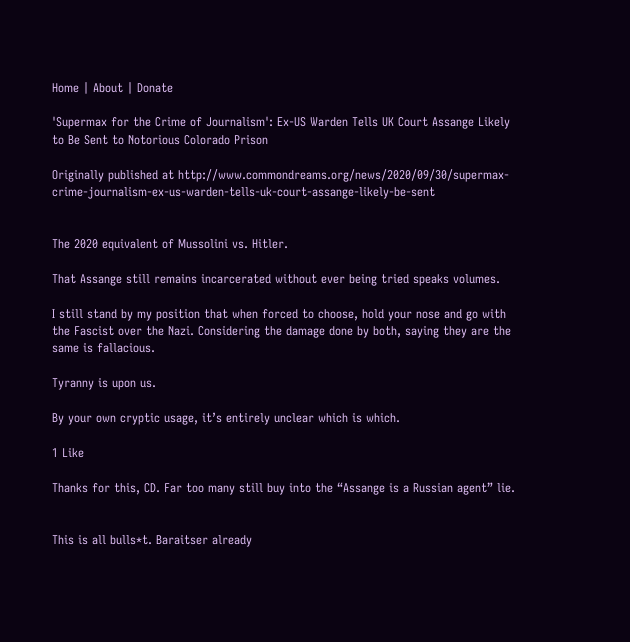Home | About | Donate

'Supermax for the Crime of Journalism': Ex-US Warden Tells UK Court Assange Likely to Be Sent to Notorious Colorado Prison

Originally published at http://www.commondreams.org/news/2020/09/30/supermax-crime-journalism-ex-us-warden-tells-uk-court-assange-likely-be-sent


The 2020 equivalent of Mussolini vs. Hitler.

That Assange still remains incarcerated without ever being tried speaks volumes.

I still stand by my position that when forced to choose, hold your nose and go with the Fascist over the Nazi. Considering the damage done by both, saying they are the same is fallacious.

Tyranny is upon us.

By your own cryptic usage, it’s entirely unclear which is which.

1 Like

Thanks for this, CD. Far too many still buy into the “Assange is a Russian agent” lie.


This is all bulls*t. Baraitser already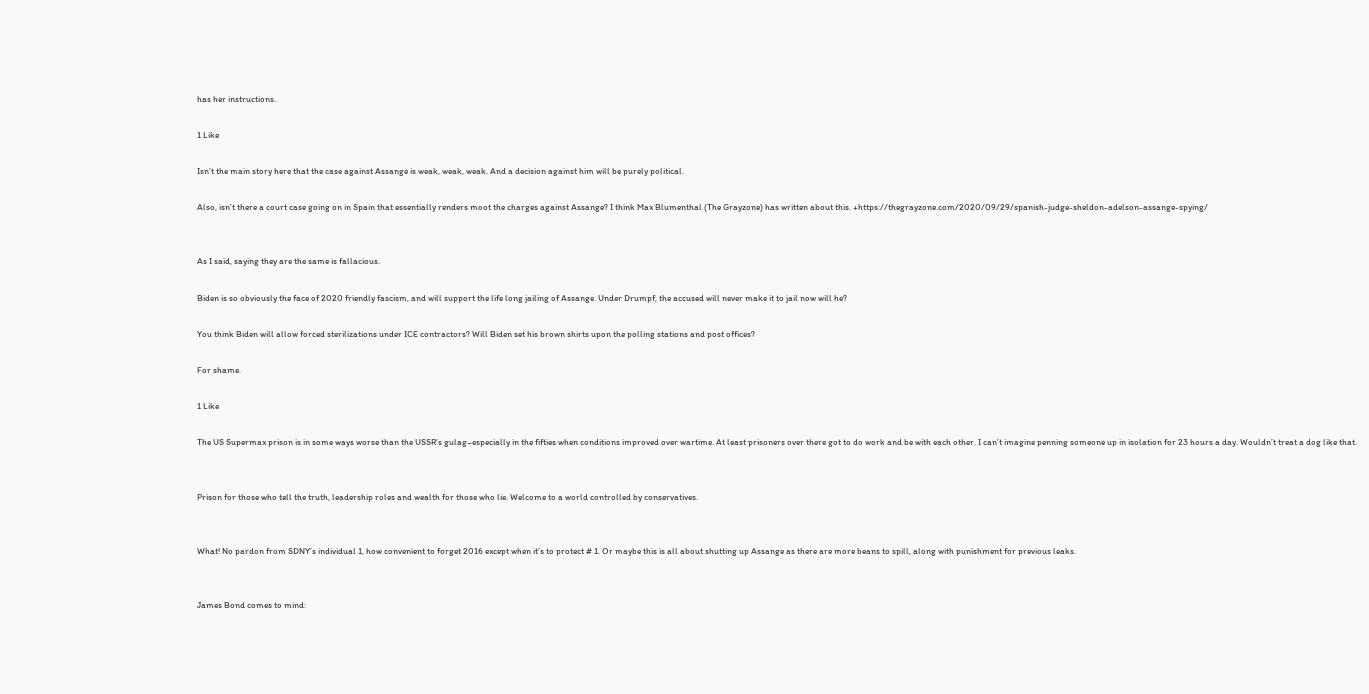has her instructions.

1 Like

Isn’t the main story here that the case against Assange is weak, weak, weak. And a decision against him will be purely political.

Also, isn’t there a court case going on in Spain that essentially renders moot the charges against Assange? I think Max Blumenthal (The Grayzone) has written about this. +https://thegrayzone.com/2020/09/29/spanish-judge-sheldon-adelson-assange-spying/


As I said, saying they are the same is fallacious.

Biden is so obviously the face of 2020 friendly fascism, and will support the life long jailing of Assange. Under Drumpf, the accused will never make it to jail now will he?

You think Biden will allow forced sterilizations under ICE contractors? Will Biden set his brown shirts upon the polling stations and post offices?

For shame.

1 Like

The US Supermax prison is in some ways worse than the USSR’s gulag–especially in the fifties when conditions improved over wartime. At least prisoners over there got to do work and be with each other. I can’t imagine penning someone up in isolation for 23 hours a day. Wouldn’t treat a dog like that.


Prison for those who tell the truth, leadership roles and wealth for those who lie. Welcome to a world controlled by conservatives.


What! No pardon from SDNY’s individual 1, how convenient to forget 2016 except when it’s to protect # 1. Or maybe this is all about shutting up Assange as there are more beans to spill, along with punishment for previous leaks.


James Bond comes to mind: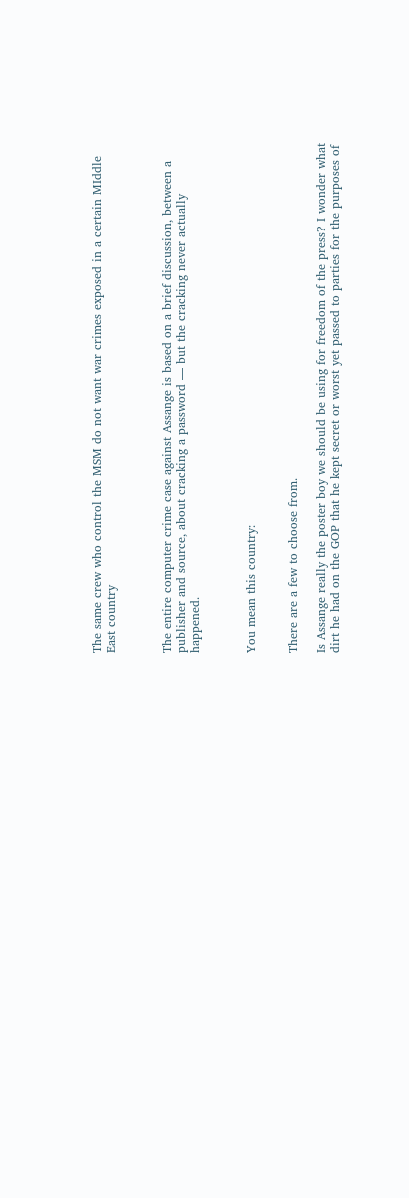The same crew who control the MSM do not want war crimes exposed in a certain MIddle East country



The entire computer crime case against Assange is based on a brief discussion, between a publisher and source, about cracking a password — but the cracking never actually happened.



You mean this country:


There are a few to choose from.

Is Assange really the poster boy we should be using for freedom of the press? I wonder what dirt he had on the GOP that he kept secret or worst yet passed to parties for the purposes of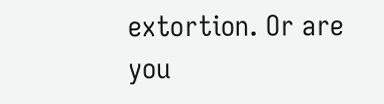extortion. Or are you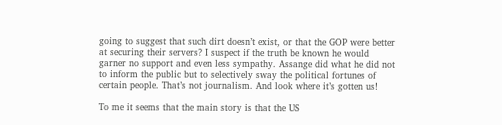going to suggest that such dirt doesn’t exist, or that the GOP were better at securing their servers? I suspect if the truth be known he would garner no support and even less sympathy. Assange did what he did not to inform the public but to selectively sway the political fortunes of certain people. That’s not journalism. And look where it’s gotten us!

To me it seems that the main story is that the US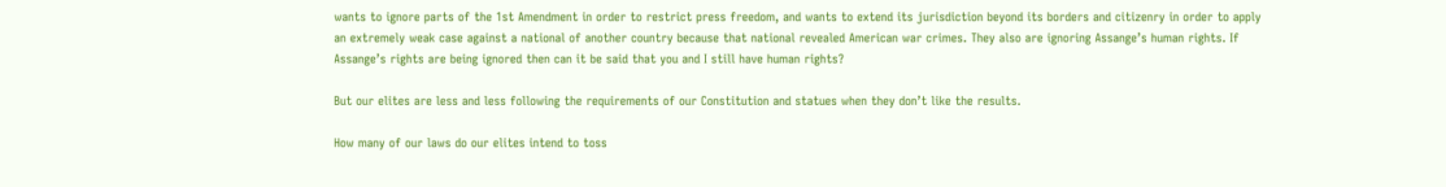wants to ignore parts of the 1st Amendment in order to restrict press freedom, and wants to extend its jurisdiction beyond its borders and citizenry in order to apply an extremely weak case against a national of another country because that national revealed American war crimes. They also are ignoring Assange’s human rights. If Assange’s rights are being ignored then can it be said that you and I still have human rights?

But our elites are less and less following the requirements of our Constitution and statues when they don’t like the results.

How many of our laws do our elites intend to toss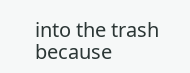into the trash because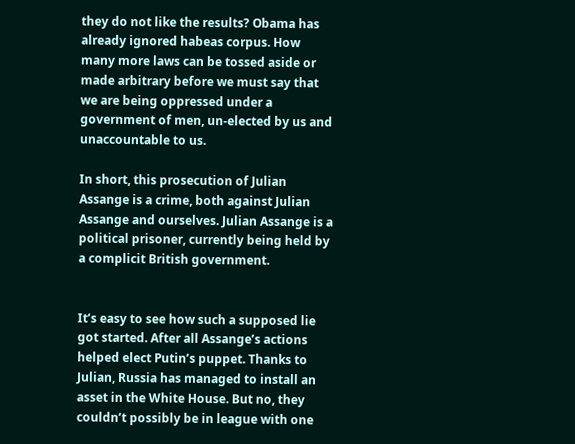they do not like the results? Obama has already ignored habeas corpus. How many more laws can be tossed aside or made arbitrary before we must say that we are being oppressed under a government of men, un-elected by us and unaccountable to us.

In short, this prosecution of Julian Assange is a crime, both against Julian Assange and ourselves. Julian Assange is a political prisoner, currently being held by a complicit British government.


It’s easy to see how such a supposed lie got started. After all Assange’s actions helped elect Putin’s puppet. Thanks to Julian, Russia has managed to install an asset in the White House. But no, they couldn’t possibly be in league with one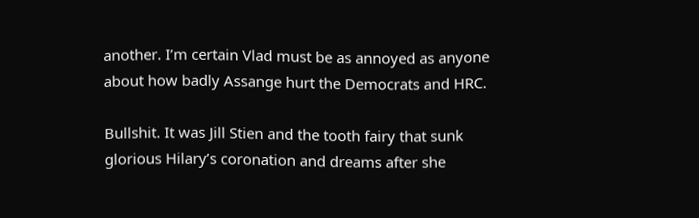another. I’m certain Vlad must be as annoyed as anyone about how badly Assange hurt the Democrats and HRC.

Bullshit. It was Jill Stien and the tooth fairy that sunk glorious Hilary’s coronation and dreams after she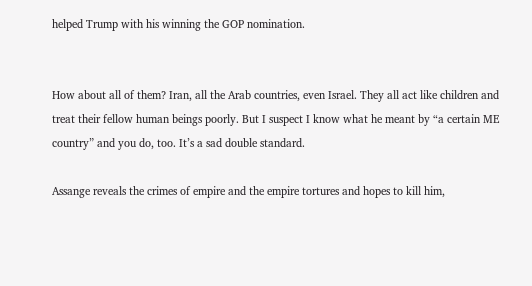helped Trump with his winning the GOP nomination.


How about all of them? Iran, all the Arab countries, even Israel. They all act like children and treat their fellow human beings poorly. But I suspect I know what he meant by “a certain ME country” and you do, too. It’s a sad double standard.

Assange reveals the crimes of empire and the empire tortures and hopes to kill him,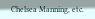Chelsea Manning, etc.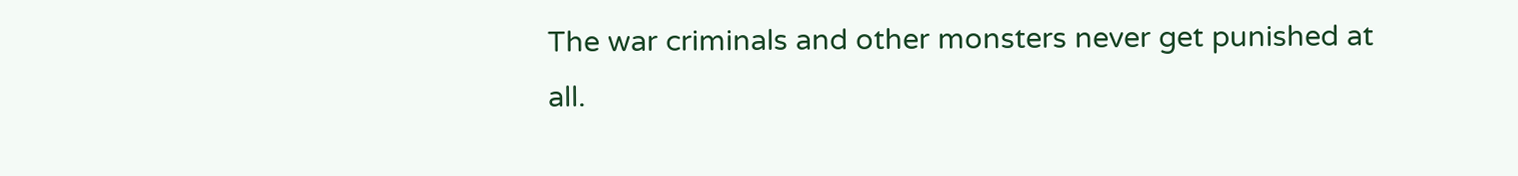The war criminals and other monsters never get punished at all.